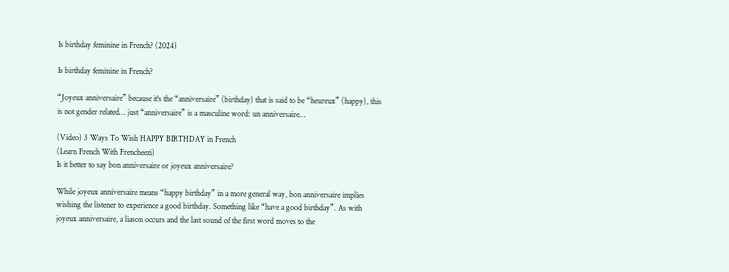Is birthday feminine in French? (2024)

Is birthday feminine in French?

“Joyeux anniversaire” because it's the “anniversaire” (birthday) that is said to be “heureux” (happy), this is not gender related… just “anniversaire” is a masculine word: un anniversaire…

(Video) 3 Ways To Wish HAPPY BIRTHDAY in French
(Learn French With Frencheezi)
Is it better to say bon anniversaire or joyeux anniversaire?

While joyeux anniversaire means “happy birthday” in a more general way, bon anniversaire implies wishing the listener to experience a good birthday. Something like “have a good birthday”. As with joyeux anniversaire, a liason occurs and the last sound of the first word moves to the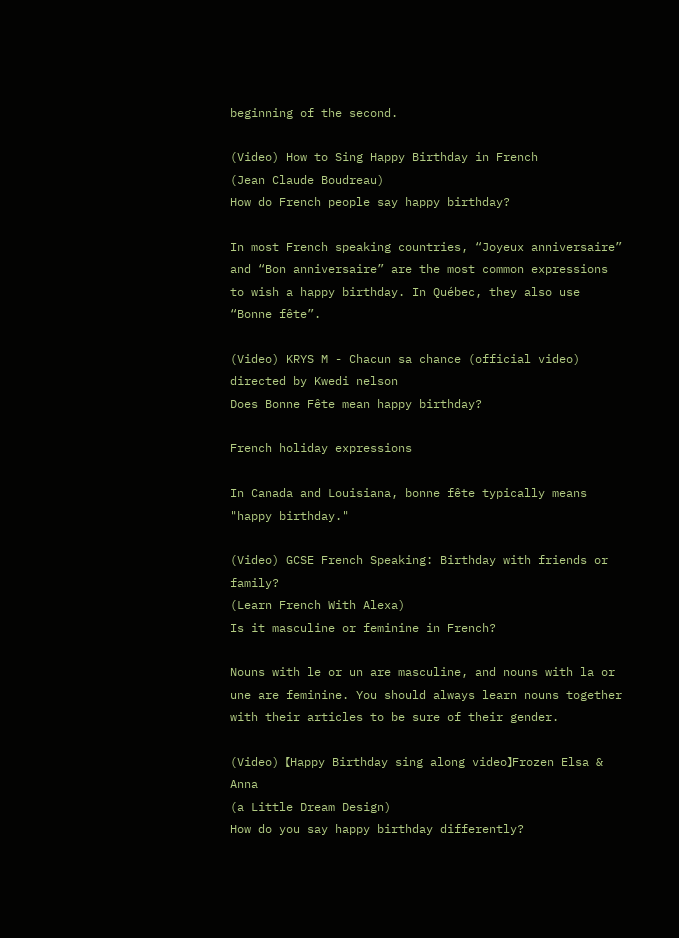beginning of the second.

(Video) How to Sing Happy Birthday in French
(Jean Claude Boudreau)
How do French people say happy birthday?

In most French speaking countries, “Joyeux anniversaire” and “Bon anniversaire” are the most common expressions to wish a happy birthday. In Québec, they also use “Bonne fête”.

(Video) KRYS M - Chacun sa chance (official video) directed by Kwedi nelson
Does Bonne Fête mean happy birthday?

French holiday expressions

In Canada and Louisiana, bonne fête typically means "happy birthday."

(Video) GCSE French Speaking: Birthday with friends or family?
(Learn French With Alexa)
Is it masculine or feminine in French?

Nouns with le or un are masculine, and nouns with la or une are feminine. You should always learn nouns together with their articles to be sure of their gender.

(Video) 【Happy Birthday sing along video】Frozen Elsa & Anna
(a Little Dream Design)
How do you say happy birthday differently?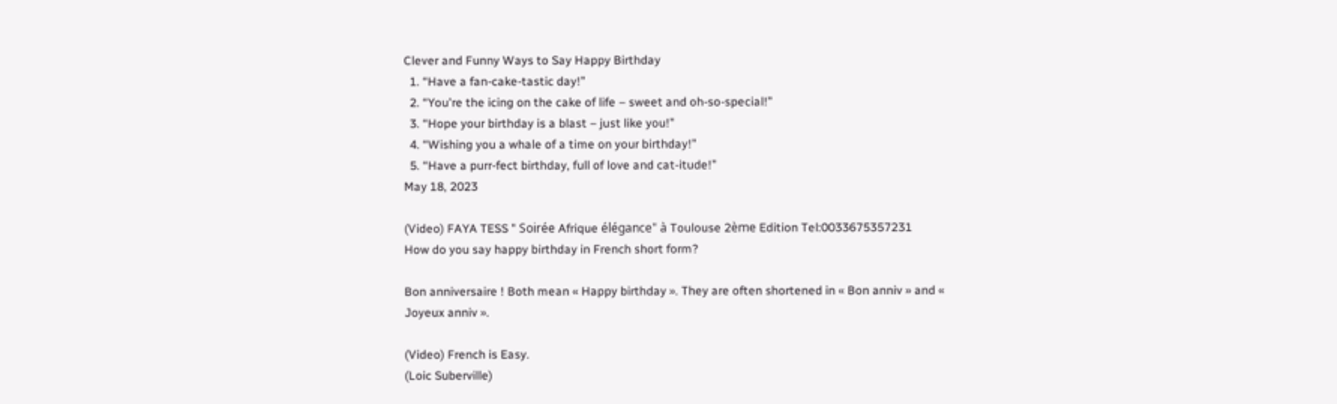Clever and Funny Ways to Say Happy Birthday
  1. “Have a fan-cake-tastic day!”
  2. “You're the icing on the cake of life – sweet and oh-so-special!”
  3. “Hope your birthday is a blast – just like you!”
  4. “Wishing you a whale of a time on your birthday!”
  5. “Have a purr-fect birthday, full of love and cat-itude!”
May 18, 2023

(Video) FAYA TESS " Soirée Afrique élégance" à Toulouse 2ème Edition Tel:0033675357231
How do you say happy birthday in French short form?

Bon anniversaire ! Both mean « Happy birthday ». They are often shortened in « Bon anniv » and « Joyeux anniv ».

(Video) French is Easy.
(Loic Suberville)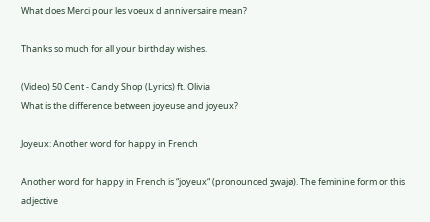What does Merci pour les voeux d anniversaire mean?

Thanks so much for all your birthday wishes.

(Video) 50 Cent - Candy Shop (Lyrics) ft. Olivia
What is the difference between joyeuse and joyeux?

Joyeux: Another word for happy in French

Another word for happy in French is “joyeux“ (pronounced ʒwajø). The feminine form or this adjective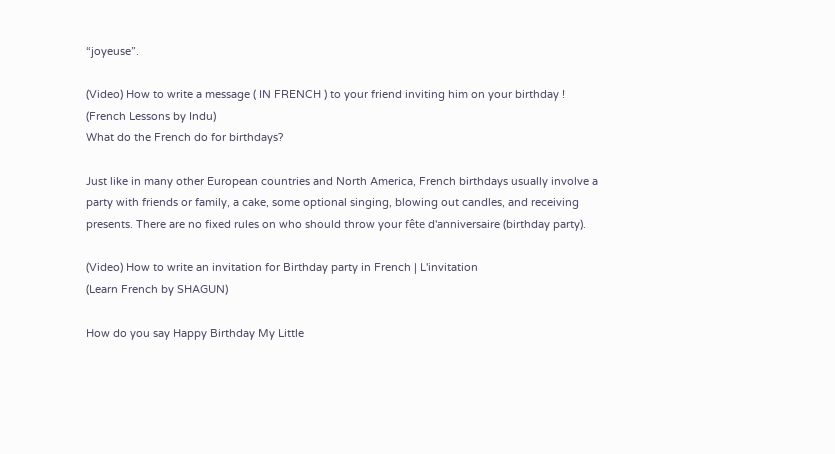“joyeuse”.

(Video) How to write a message ( IN FRENCH ) to your friend inviting him on your birthday !
(French Lessons by Indu)
What do the French do for birthdays?

Just like in many other European countries and North America, French birthdays usually involve a party with friends or family, a cake, some optional singing, blowing out candles, and receiving presents. There are no fixed rules on who should throw your fête d'anniversaire (birthday party).

(Video) How to write an invitation for Birthday party in French | L'invitation
(Learn French by SHAGUN)

How do you say Happy Birthday My Little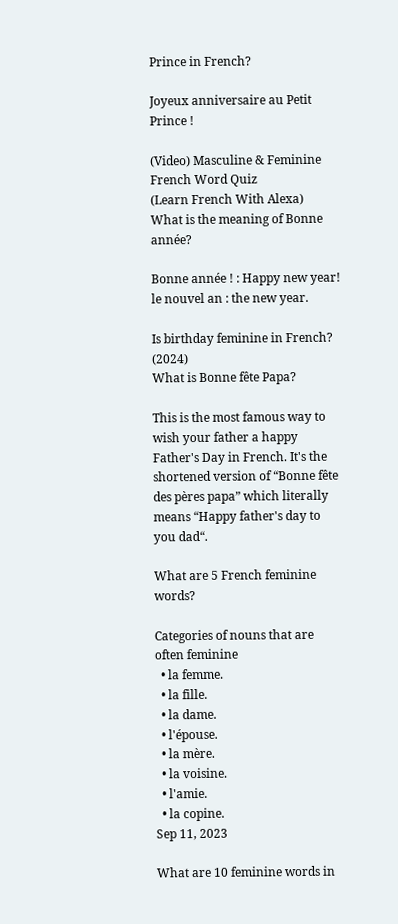Prince in French?

Joyeux anniversaire au Petit Prince !

(Video) Masculine & Feminine French Word Quiz
(Learn French With Alexa)
What is the meaning of Bonne année?

Bonne année ! : Happy new year! le nouvel an : the new year.

Is birthday feminine in French? (2024)
What is Bonne fête Papa?

This is the most famous way to wish your father a happy Father's Day in French. It's the shortened version of “Bonne fête des pères papa” which literally means “Happy father's day to you dad“.

What are 5 French feminine words?

Categories of nouns that are often feminine
  • la femme.
  • la fille.
  • la dame.
  • l'épouse.
  • la mère.
  • la voisine.
  • l'amie.
  • la copine.
Sep 11, 2023

What are 10 feminine words in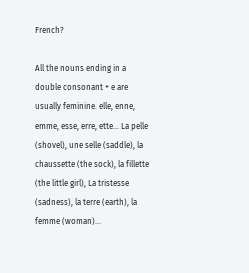French?

All the nouns ending in a double consonant + e are usually feminine. elle, enne, emme, esse, erre, ette… La pelle (shovel), une selle (saddle), la chaussette (the sock), la fillette (the little girl), La tristesse (sadness), la terre (earth), la femme (woman)…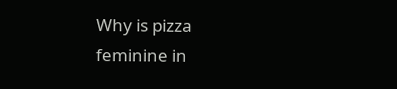Why is pizza feminine in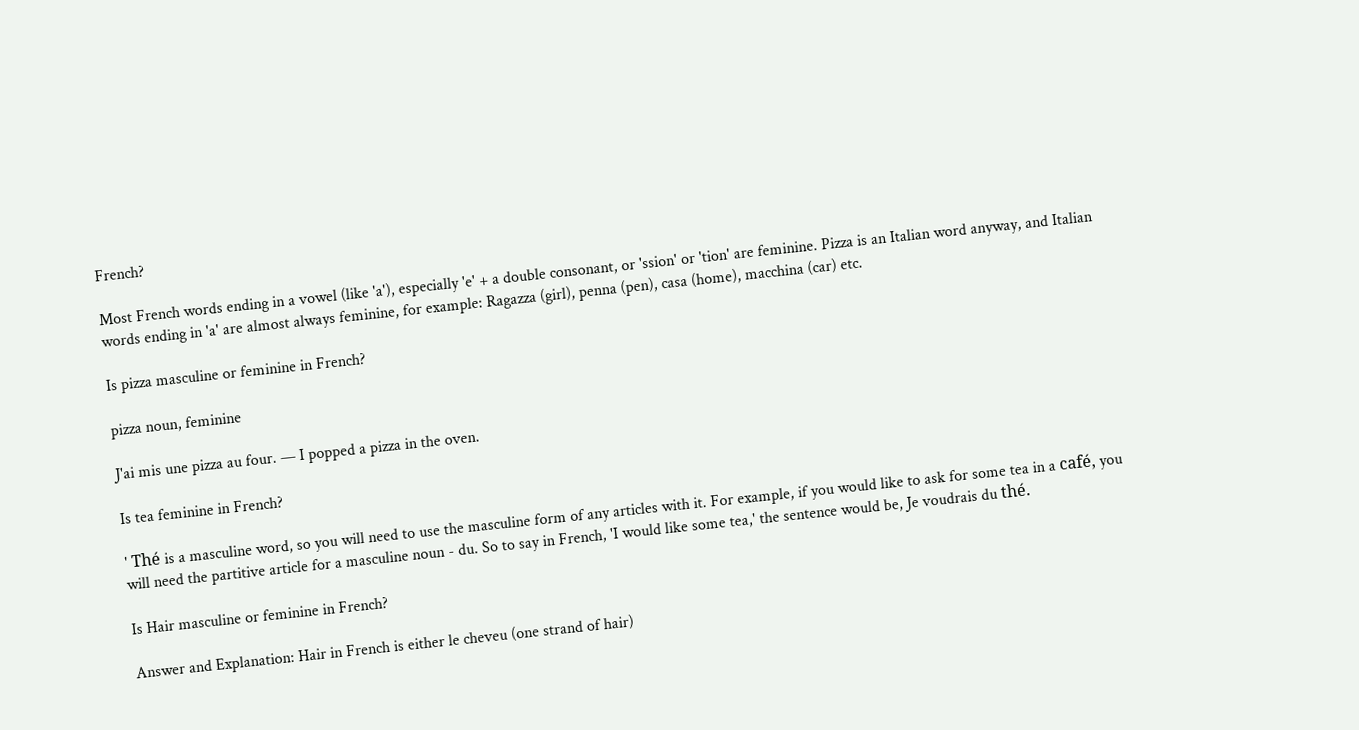French?

Most French words ending in a vowel (like 'a'), especially 'e' + a double consonant, or 'ssion' or 'tion' are feminine. Pizza is an Italian word anyway, and Italian words ending in 'a' are almost always feminine, for example: Ragazza (girl), penna (pen), casa (home), macchina (car) etc.

Is pizza masculine or feminine in French?

pizza noun, feminine

J'ai mis une pizza au four. — I popped a pizza in the oven.

Is tea feminine in French?

' Thé is a masculine word, so you will need to use the masculine form of any articles with it. For example, if you would like to ask for some tea in a café, you will need the partitive article for a masculine noun - du. So to say in French, 'I would like some tea,' the sentence would be, Je voudrais du thé.

Is Hair masculine or feminine in French?

Answer and Explanation: Hair in French is either le cheveu (one strand of hair)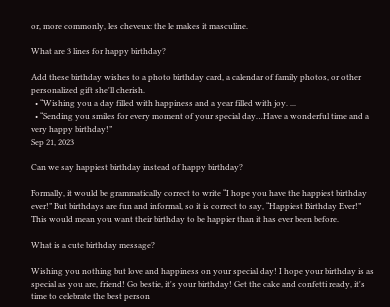or, more commonly, les cheveux: the le makes it masculine.

What are 3 lines for happy birthday?

Add these birthday wishes to a photo birthday card, a calendar of family photos, or other personalized gift she'll cherish.
  • “Wishing you a day filled with happiness and a year filled with joy. ...
  • “Sending you smiles for every moment of your special day…Have a wonderful time and a very happy birthday!”
Sep 21, 2023

Can we say happiest birthday instead of happy birthday?

Formally, it would be grammatically correct to write “I hope you have the happiest birthday ever!” But birthdays are fun and informal, so it is correct to say, “Happiest Birthday Ever!” This would mean you want their birthday to be happier than it has ever been before.

What is a cute birthday message?

Wishing you nothing but love and happiness on your special day! I hope your birthday is as special as you are, friend! Go bestie, it's your birthday! Get the cake and confetti ready, it's time to celebrate the best person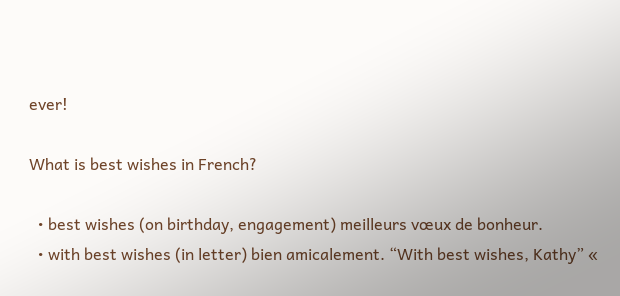ever!

What is best wishes in French?

  • best wishes (on birthday, engagement) meilleurs vœux de bonheur.
  • with best wishes (in letter) bien amicalement. “With best wishes, Kathy” «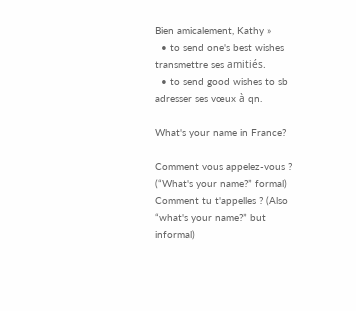Bien amicalement, Kathy »
  • to send one's best wishes transmettre ses amitiés.
  • to send good wishes to sb adresser ses vœux à qn.

What's your name in France?

Comment vous appelez-vous ? (“What's your name?” formal) Comment tu t'appelles ? (Also “what's your name?” but informal)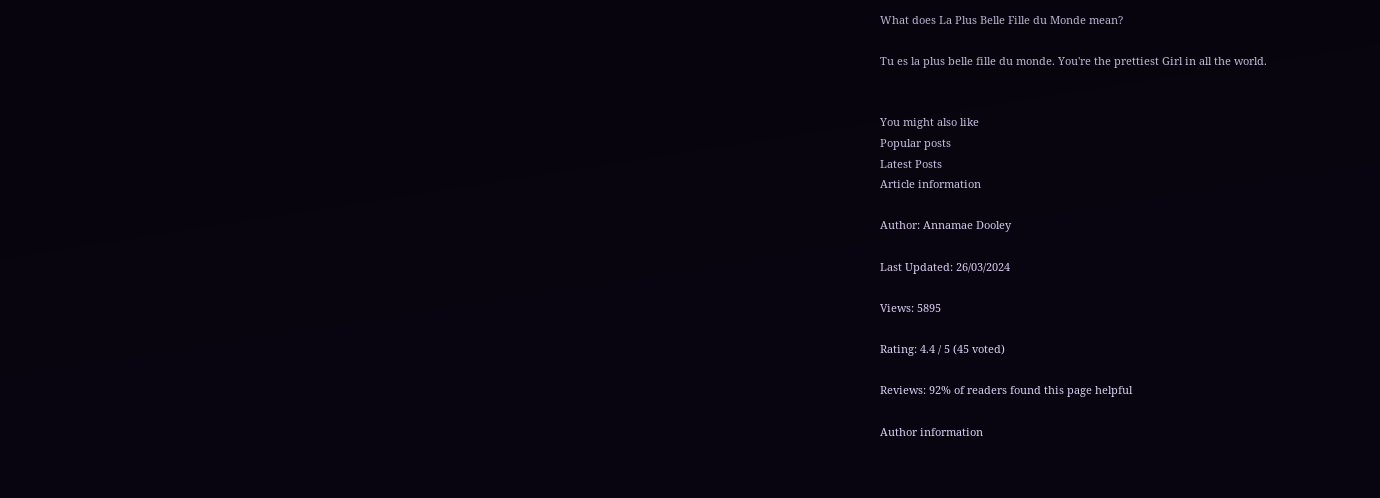What does La Plus Belle Fille du Monde mean?

Tu es la plus belle fille du monde. You're the prettiest Girl in all the world.


You might also like
Popular posts
Latest Posts
Article information

Author: Annamae Dooley

Last Updated: 26/03/2024

Views: 5895

Rating: 4.4 / 5 (45 voted)

Reviews: 92% of readers found this page helpful

Author information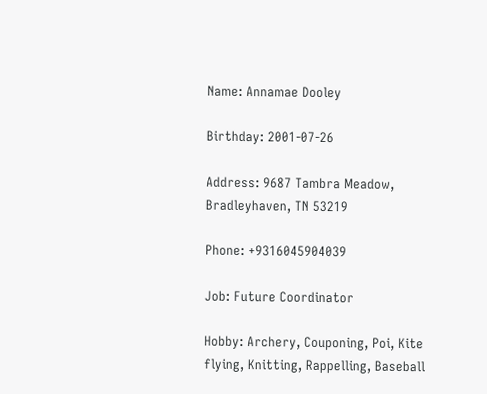Name: Annamae Dooley

Birthday: 2001-07-26

Address: 9687 Tambra Meadow, Bradleyhaven, TN 53219

Phone: +9316045904039

Job: Future Coordinator

Hobby: Archery, Couponing, Poi, Kite flying, Knitting, Rappelling, Baseball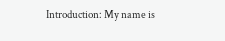Introduction: My name is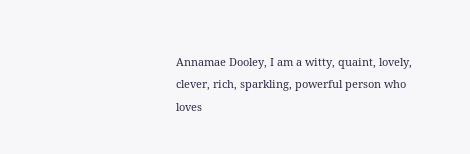Annamae Dooley, I am a witty, quaint, lovely, clever, rich, sparkling, powerful person who loves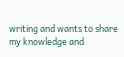writing and wants to share my knowledge and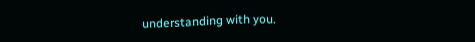understanding with you.